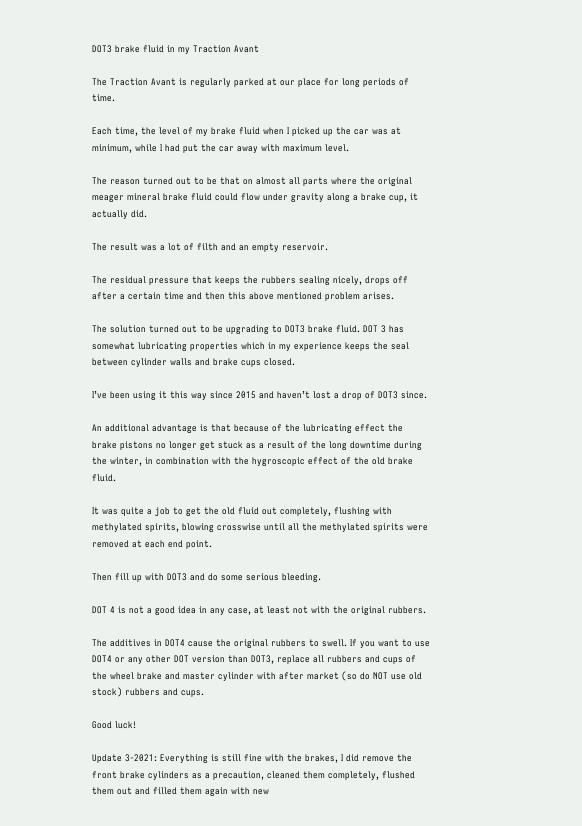DOT3 brake fluid in my Traction Avant

The Traction Avant is regularly parked at our place for long periods of time.

Each time, the level of my brake fluid when I picked up the car was at minimum, while I had put the car away with maximum level.

The reason turned out to be that on almost all parts where the original meager mineral brake fluid could flow under gravity along a brake cup, it actually did.

The result was a lot of filth and an empty reservoir.

The residual pressure that keeps the rubbers sealing nicely, drops off after a certain time and then this above mentioned problem arises.

The solution turned out to be upgrading to DOT3 brake fluid. DOT 3 has somewhat lubricating properties which in my experience keeps the seal between cylinder walls and brake cups closed.

I’ve been using it this way since 2015 and haven’t lost a drop of DOT3 since.

An additional advantage is that because of the lubricating effect the brake pistons no longer get stuck as a result of the long downtime during the winter, in combination with the hygroscopic effect of the old brake fluid.

It was quite a job to get the old fluid out completely, flushing with methylated spirits, blowing crosswise until all the methylated spirits were removed at each end point.

Then fill up with DOT3 and do some serious bleeding.

DOT 4 is not a good idea in any case, at least not with the original rubbers.

The additives in DOT4 cause the original rubbers to swell. If you want to use DOT4 or any other DOT version than DOT3, replace all rubbers and cups of the wheel brake and master cylinder with after market (so do NOT use old stock) rubbers and cups.

Good luck!

Update 3-2021: Everything is still fine with the brakes, I did remove the front brake cylinders as a precaution, cleaned them completely, flushed them out and filled them again with new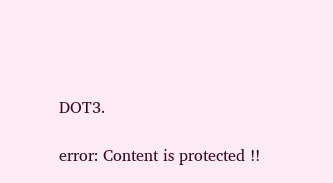DOT3.

error: Content is protected !!